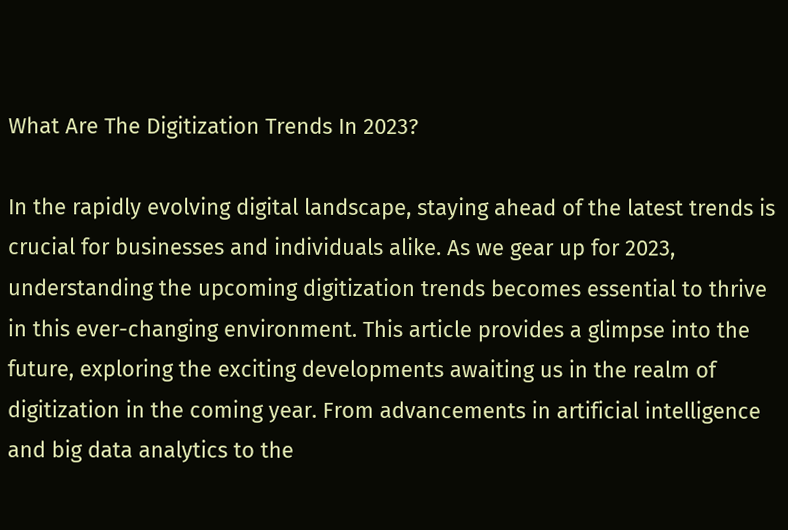What Are The Digitization Trends In 2023?

In the rapidly evolving digital landscape, staying ahead of the latest trends is crucial for businesses and individuals alike. As we gear up for 2023, understanding the upcoming digitization trends becomes essential to thrive in this ever-changing environment. This article provides a glimpse into the future, exploring the exciting developments awaiting us in the realm of digitization in the coming year. From advancements in artificial intelligence and big data analytics to the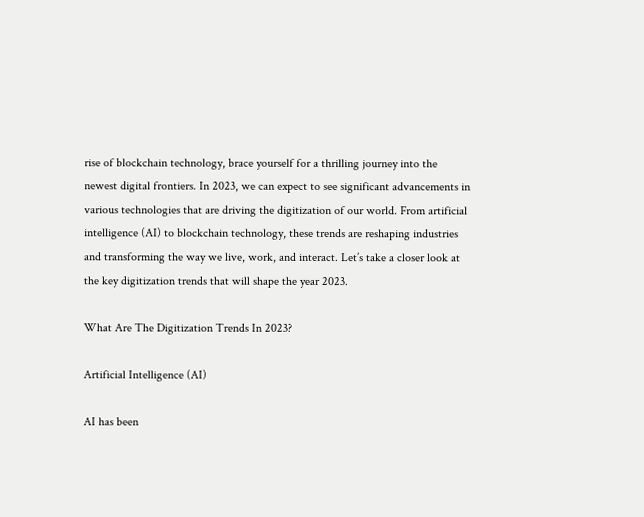rise of blockchain technology, brace yourself for a thrilling journey into the newest digital frontiers. In 2023, we can expect to see significant advancements in various technologies that are driving the digitization of our world. From artificial intelligence (AI) to blockchain technology, these trends are reshaping industries and transforming the way we live, work, and interact. Let’s take a closer look at the key digitization trends that will shape the year 2023.

What Are The Digitization Trends In 2023?

Artificial Intelligence (AI)

AI has been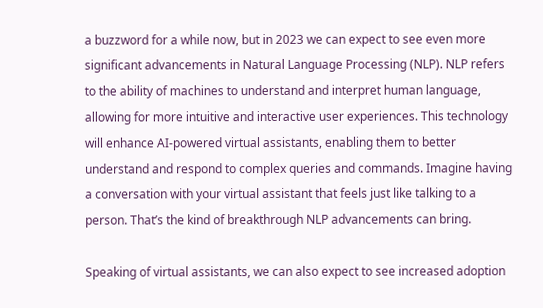a buzzword for a while now, but in 2023 we can expect to see even more significant advancements in Natural Language Processing (NLP). NLP refers to the ability of machines to understand and interpret human language, allowing for more intuitive and interactive user experiences. This technology will enhance AI-powered virtual assistants, enabling them to better understand and respond to complex queries and commands. Imagine having a conversation with your virtual assistant that feels just like talking to a person. That’s the kind of breakthrough NLP advancements can bring.

Speaking of virtual assistants, we can also expect to see increased adoption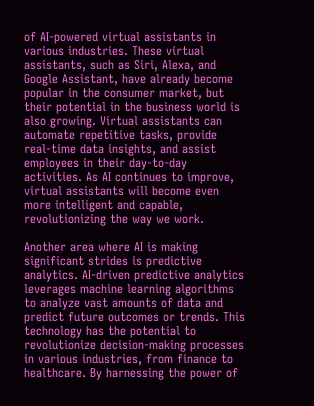of AI-powered virtual assistants in various industries. These virtual assistants, such as Siri, Alexa, and Google Assistant, have already become popular in the consumer market, but their potential in the business world is also growing. Virtual assistants can automate repetitive tasks, provide real-time data insights, and assist employees in their day-to-day activities. As AI continues to improve, virtual assistants will become even more intelligent and capable, revolutionizing the way we work.

Another area where AI is making significant strides is predictive analytics. AI-driven predictive analytics leverages machine learning algorithms to analyze vast amounts of data and predict future outcomes or trends. This technology has the potential to revolutionize decision-making processes in various industries, from finance to healthcare. By harnessing the power of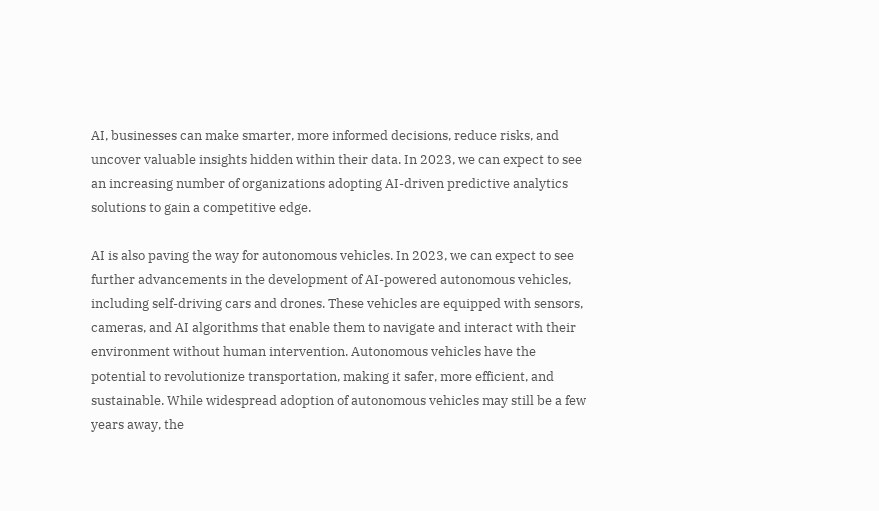AI, businesses can make smarter, more informed decisions, reduce risks, and uncover valuable insights hidden within their data. In 2023, we can expect to see an increasing number of organizations adopting AI-driven predictive analytics solutions to gain a competitive edge.

AI is also paving the way for autonomous vehicles. In 2023, we can expect to see further advancements in the development of AI-powered autonomous vehicles, including self-driving cars and drones. These vehicles are equipped with sensors, cameras, and AI algorithms that enable them to navigate and interact with their environment without human intervention. Autonomous vehicles have the potential to revolutionize transportation, making it safer, more efficient, and sustainable. While widespread adoption of autonomous vehicles may still be a few years away, the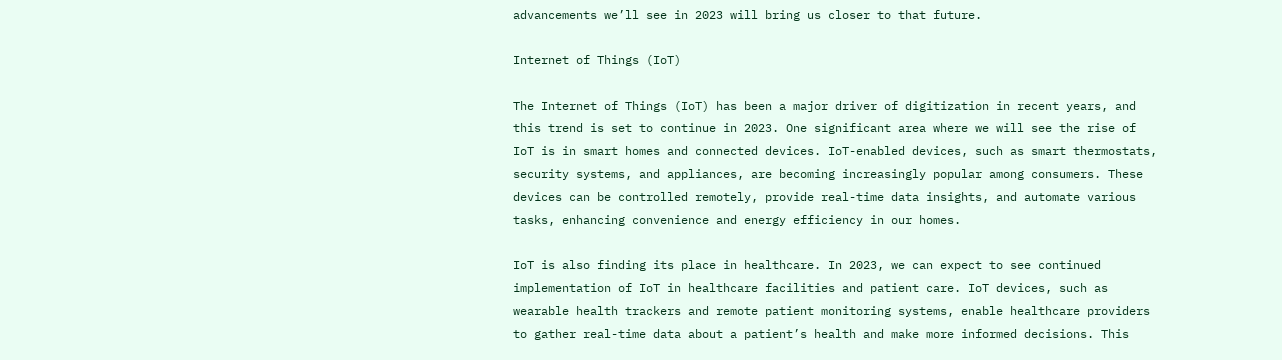advancements we’ll see in 2023 will bring us closer to that future.

Internet of Things (IoT)

The Internet of Things (IoT) has been a major driver of digitization in recent years, and this trend is set to continue in 2023. One significant area where we will see the rise of IoT is in smart homes and connected devices. IoT-enabled devices, such as smart thermostats, security systems, and appliances, are becoming increasingly popular among consumers. These devices can be controlled remotely, provide real-time data insights, and automate various tasks, enhancing convenience and energy efficiency in our homes.

IoT is also finding its place in healthcare. In 2023, we can expect to see continued implementation of IoT in healthcare facilities and patient care. IoT devices, such as wearable health trackers and remote patient monitoring systems, enable healthcare providers to gather real-time data about a patient’s health and make more informed decisions. This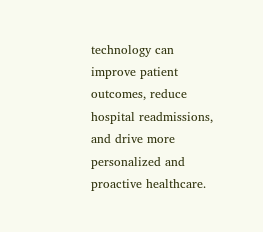technology can improve patient outcomes, reduce hospital readmissions, and drive more personalized and proactive healthcare.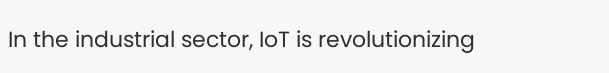In the industrial sector, IoT is revolutionizing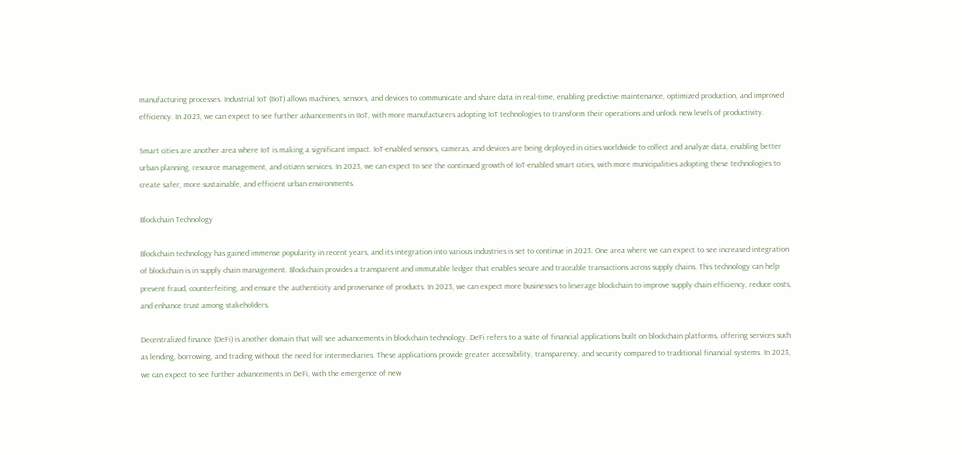manufacturing processes. Industrial IoT (IIoT) allows machines, sensors, and devices to communicate and share data in real-time, enabling predictive maintenance, optimized production, and improved efficiency. In 2023, we can expect to see further advancements in IIoT, with more manufacturers adopting IoT technologies to transform their operations and unlock new levels of productivity.

Smart cities are another area where IoT is making a significant impact. IoT-enabled sensors, cameras, and devices are being deployed in cities worldwide to collect and analyze data, enabling better urban planning, resource management, and citizen services. In 2023, we can expect to see the continued growth of IoT-enabled smart cities, with more municipalities adopting these technologies to create safer, more sustainable, and efficient urban environments.

Blockchain Technology

Blockchain technology has gained immense popularity in recent years, and its integration into various industries is set to continue in 2023. One area where we can expect to see increased integration of blockchain is in supply chain management. Blockchain provides a transparent and immutable ledger that enables secure and traceable transactions across supply chains. This technology can help prevent fraud, counterfeiting, and ensure the authenticity and provenance of products. In 2023, we can expect more businesses to leverage blockchain to improve supply chain efficiency, reduce costs, and enhance trust among stakeholders.

Decentralized finance (DeFi) is another domain that will see advancements in blockchain technology. DeFi refers to a suite of financial applications built on blockchain platforms, offering services such as lending, borrowing, and trading without the need for intermediaries. These applications provide greater accessibility, transparency, and security compared to traditional financial systems. In 2023, we can expect to see further advancements in DeFi, with the emergence of new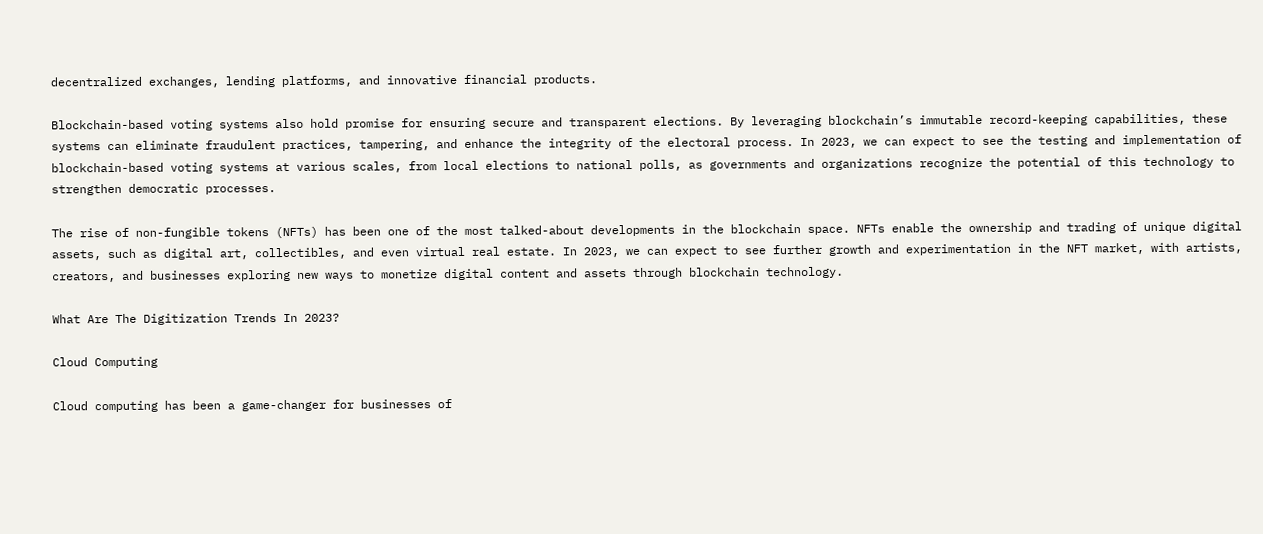decentralized exchanges, lending platforms, and innovative financial products.

Blockchain-based voting systems also hold promise for ensuring secure and transparent elections. By leveraging blockchain’s immutable record-keeping capabilities, these systems can eliminate fraudulent practices, tampering, and enhance the integrity of the electoral process. In 2023, we can expect to see the testing and implementation of blockchain-based voting systems at various scales, from local elections to national polls, as governments and organizations recognize the potential of this technology to strengthen democratic processes.

The rise of non-fungible tokens (NFTs) has been one of the most talked-about developments in the blockchain space. NFTs enable the ownership and trading of unique digital assets, such as digital art, collectibles, and even virtual real estate. In 2023, we can expect to see further growth and experimentation in the NFT market, with artists, creators, and businesses exploring new ways to monetize digital content and assets through blockchain technology.

What Are The Digitization Trends In 2023?

Cloud Computing

Cloud computing has been a game-changer for businesses of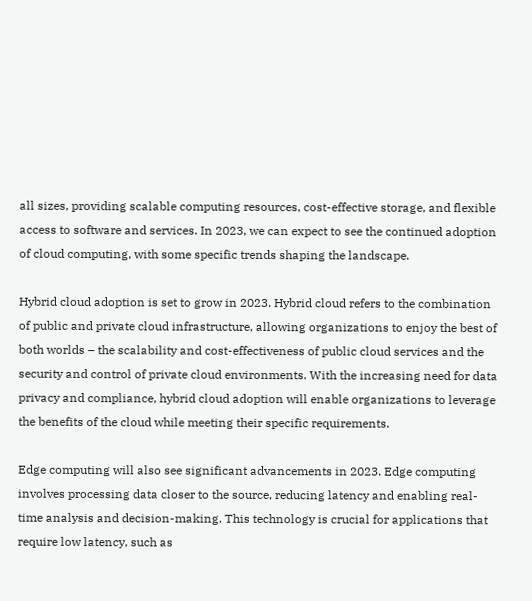all sizes, providing scalable computing resources, cost-effective storage, and flexible access to software and services. In 2023, we can expect to see the continued adoption of cloud computing, with some specific trends shaping the landscape.

Hybrid cloud adoption is set to grow in 2023. Hybrid cloud refers to the combination of public and private cloud infrastructure, allowing organizations to enjoy the best of both worlds – the scalability and cost-effectiveness of public cloud services and the security and control of private cloud environments. With the increasing need for data privacy and compliance, hybrid cloud adoption will enable organizations to leverage the benefits of the cloud while meeting their specific requirements.

Edge computing will also see significant advancements in 2023. Edge computing involves processing data closer to the source, reducing latency and enabling real-time analysis and decision-making. This technology is crucial for applications that require low latency, such as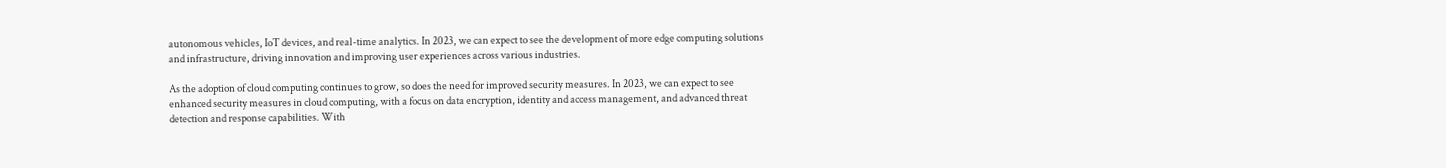autonomous vehicles, IoT devices, and real-time analytics. In 2023, we can expect to see the development of more edge computing solutions and infrastructure, driving innovation and improving user experiences across various industries.

As the adoption of cloud computing continues to grow, so does the need for improved security measures. In 2023, we can expect to see enhanced security measures in cloud computing, with a focus on data encryption, identity and access management, and advanced threat detection and response capabilities. With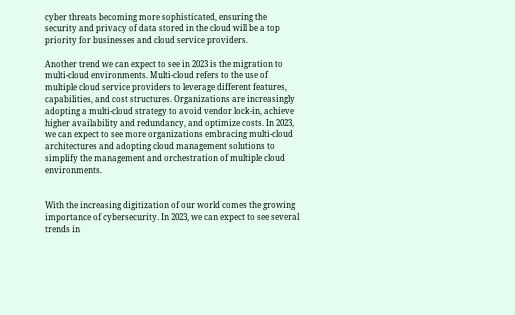cyber threats becoming more sophisticated, ensuring the security and privacy of data stored in the cloud will be a top priority for businesses and cloud service providers.

Another trend we can expect to see in 2023 is the migration to multi-cloud environments. Multi-cloud refers to the use of multiple cloud service providers to leverage different features, capabilities, and cost structures. Organizations are increasingly adopting a multi-cloud strategy to avoid vendor lock-in, achieve higher availability and redundancy, and optimize costs. In 2023, we can expect to see more organizations embracing multi-cloud architectures and adopting cloud management solutions to simplify the management and orchestration of multiple cloud environments.


With the increasing digitization of our world comes the growing importance of cybersecurity. In 2023, we can expect to see several trends in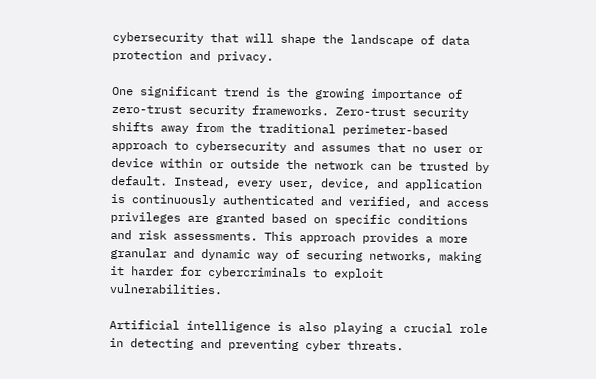cybersecurity that will shape the landscape of data protection and privacy.

One significant trend is the growing importance of zero-trust security frameworks. Zero-trust security shifts away from the traditional perimeter-based approach to cybersecurity and assumes that no user or device within or outside the network can be trusted by default. Instead, every user, device, and application is continuously authenticated and verified, and access privileges are granted based on specific conditions and risk assessments. This approach provides a more granular and dynamic way of securing networks, making it harder for cybercriminals to exploit vulnerabilities.

Artificial intelligence is also playing a crucial role in detecting and preventing cyber threats.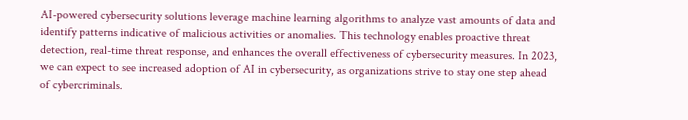AI-powered cybersecurity solutions leverage machine learning algorithms to analyze vast amounts of data and identify patterns indicative of malicious activities or anomalies. This technology enables proactive threat detection, real-time threat response, and enhances the overall effectiveness of cybersecurity measures. In 2023, we can expect to see increased adoption of AI in cybersecurity, as organizations strive to stay one step ahead of cybercriminals.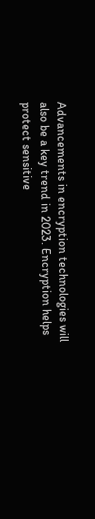Advancements in encryption technologies will also be a key trend in 2023. Encryption helps protect sensitive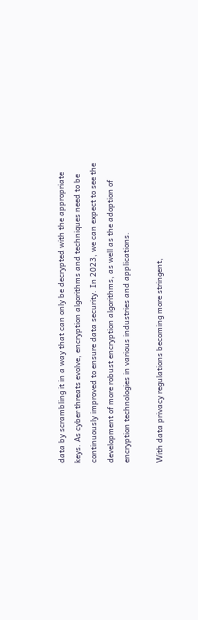data by scrambling it in a way that can only be decrypted with the appropriate keys. As cyber threats evolve, encryption algorithms and techniques need to be continuously improved to ensure data security. In 2023, we can expect to see the development of more robust encryption algorithms, as well as the adoption of encryption technologies in various industries and applications.

With data privacy regulations becoming more stringent,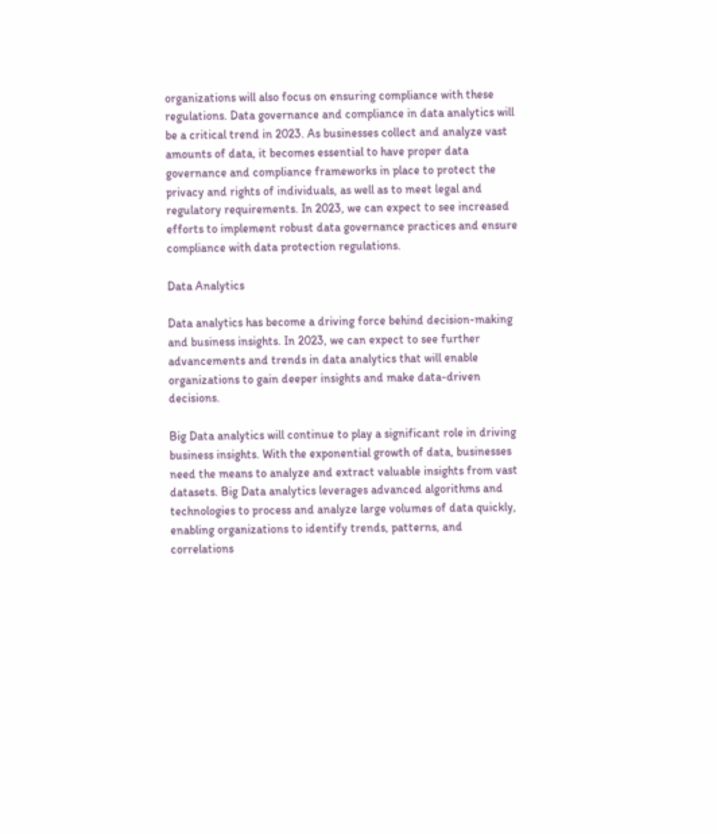organizations will also focus on ensuring compliance with these regulations. Data governance and compliance in data analytics will be a critical trend in 2023. As businesses collect and analyze vast amounts of data, it becomes essential to have proper data governance and compliance frameworks in place to protect the privacy and rights of individuals, as well as to meet legal and regulatory requirements. In 2023, we can expect to see increased efforts to implement robust data governance practices and ensure compliance with data protection regulations.

Data Analytics

Data analytics has become a driving force behind decision-making and business insights. In 2023, we can expect to see further advancements and trends in data analytics that will enable organizations to gain deeper insights and make data-driven decisions.

Big Data analytics will continue to play a significant role in driving business insights. With the exponential growth of data, businesses need the means to analyze and extract valuable insights from vast datasets. Big Data analytics leverages advanced algorithms and technologies to process and analyze large volumes of data quickly, enabling organizations to identify trends, patterns, and correlations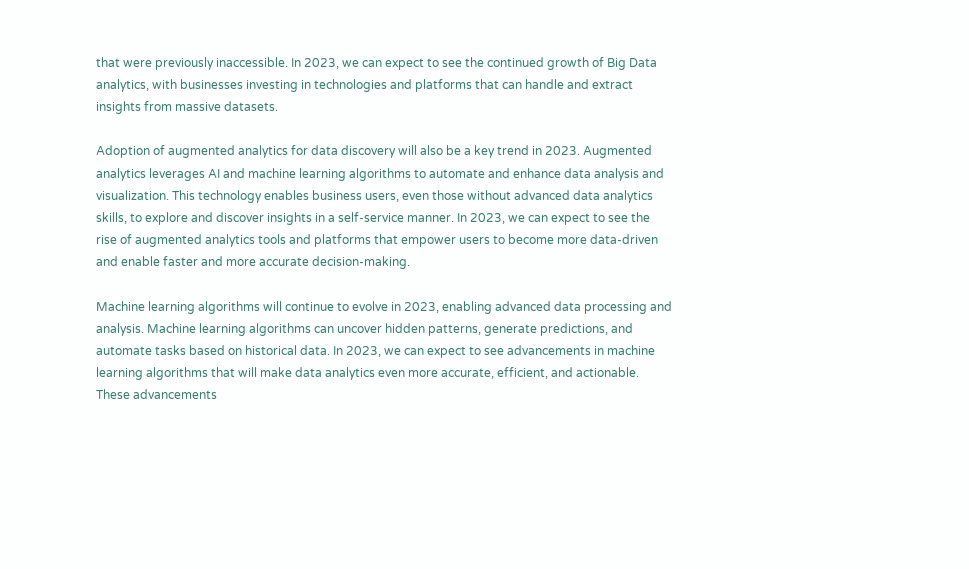that were previously inaccessible. In 2023, we can expect to see the continued growth of Big Data analytics, with businesses investing in technologies and platforms that can handle and extract insights from massive datasets.

Adoption of augmented analytics for data discovery will also be a key trend in 2023. Augmented analytics leverages AI and machine learning algorithms to automate and enhance data analysis and visualization. This technology enables business users, even those without advanced data analytics skills, to explore and discover insights in a self-service manner. In 2023, we can expect to see the rise of augmented analytics tools and platforms that empower users to become more data-driven and enable faster and more accurate decision-making.

Machine learning algorithms will continue to evolve in 2023, enabling advanced data processing and analysis. Machine learning algorithms can uncover hidden patterns, generate predictions, and automate tasks based on historical data. In 2023, we can expect to see advancements in machine learning algorithms that will make data analytics even more accurate, efficient, and actionable. These advancements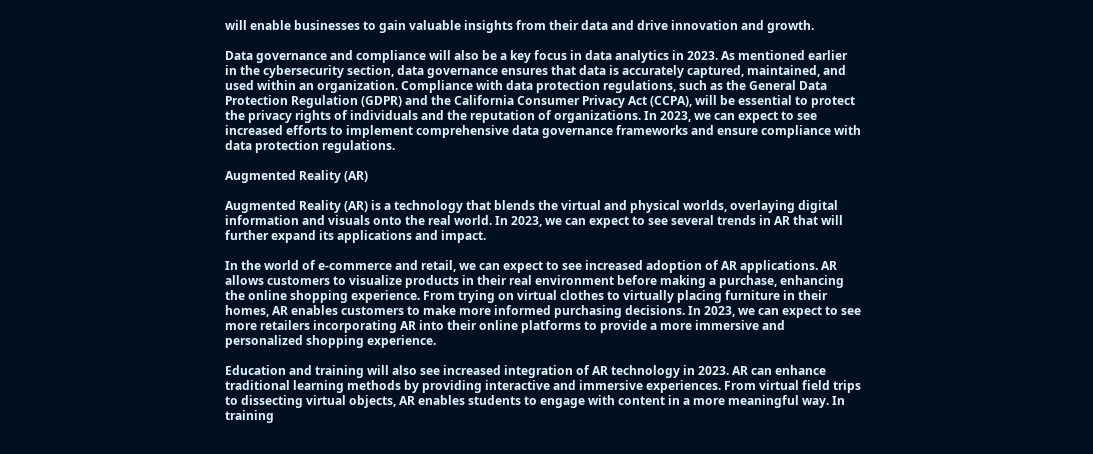will enable businesses to gain valuable insights from their data and drive innovation and growth.

Data governance and compliance will also be a key focus in data analytics in 2023. As mentioned earlier in the cybersecurity section, data governance ensures that data is accurately captured, maintained, and used within an organization. Compliance with data protection regulations, such as the General Data Protection Regulation (GDPR) and the California Consumer Privacy Act (CCPA), will be essential to protect the privacy rights of individuals and the reputation of organizations. In 2023, we can expect to see increased efforts to implement comprehensive data governance frameworks and ensure compliance with data protection regulations.

Augmented Reality (AR)

Augmented Reality (AR) is a technology that blends the virtual and physical worlds, overlaying digital information and visuals onto the real world. In 2023, we can expect to see several trends in AR that will further expand its applications and impact.

In the world of e-commerce and retail, we can expect to see increased adoption of AR applications. AR allows customers to visualize products in their real environment before making a purchase, enhancing the online shopping experience. From trying on virtual clothes to virtually placing furniture in their homes, AR enables customers to make more informed purchasing decisions. In 2023, we can expect to see more retailers incorporating AR into their online platforms to provide a more immersive and personalized shopping experience.

Education and training will also see increased integration of AR technology in 2023. AR can enhance traditional learning methods by providing interactive and immersive experiences. From virtual field trips to dissecting virtual objects, AR enables students to engage with content in a more meaningful way. In training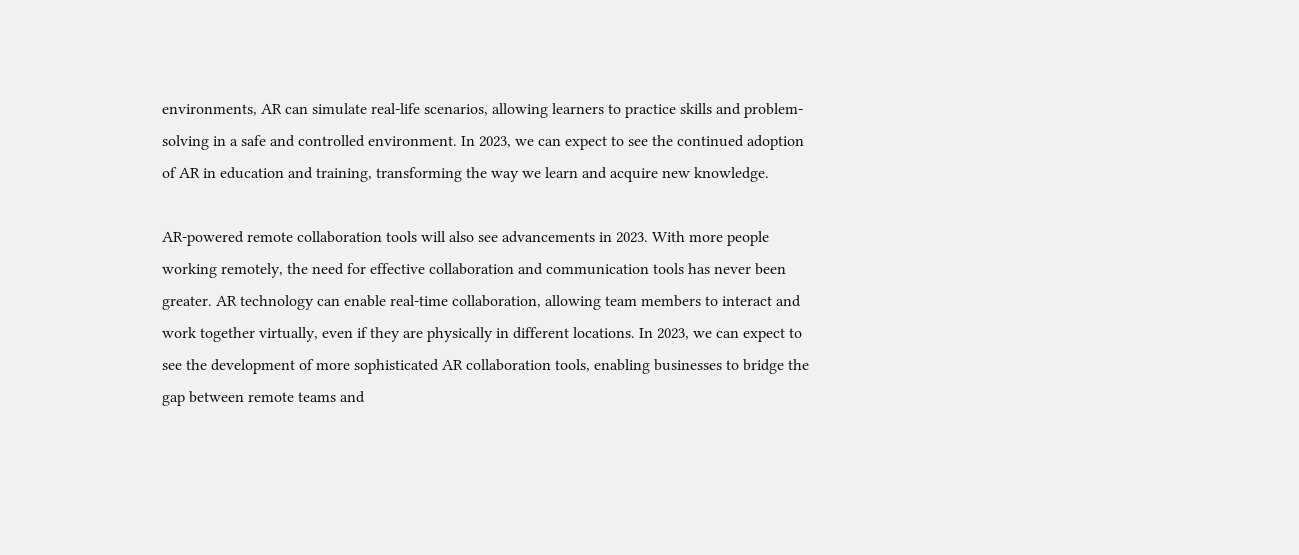environments, AR can simulate real-life scenarios, allowing learners to practice skills and problem-solving in a safe and controlled environment. In 2023, we can expect to see the continued adoption of AR in education and training, transforming the way we learn and acquire new knowledge.

AR-powered remote collaboration tools will also see advancements in 2023. With more people working remotely, the need for effective collaboration and communication tools has never been greater. AR technology can enable real-time collaboration, allowing team members to interact and work together virtually, even if they are physically in different locations. In 2023, we can expect to see the development of more sophisticated AR collaboration tools, enabling businesses to bridge the gap between remote teams and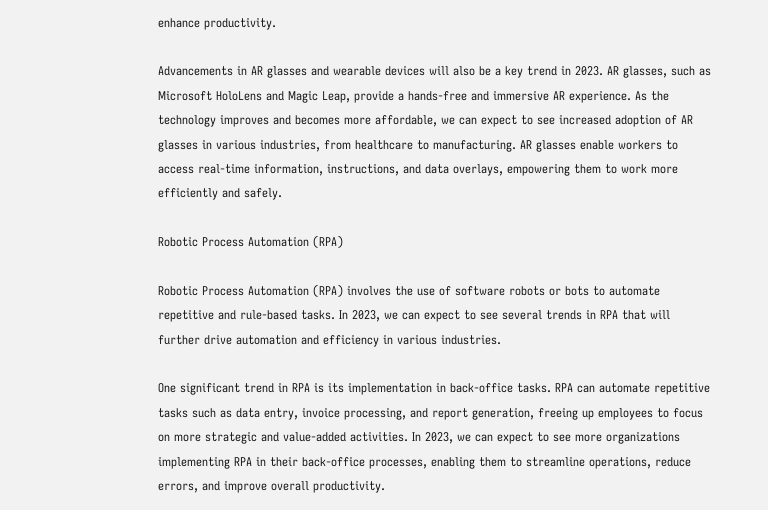enhance productivity.

Advancements in AR glasses and wearable devices will also be a key trend in 2023. AR glasses, such as Microsoft HoloLens and Magic Leap, provide a hands-free and immersive AR experience. As the technology improves and becomes more affordable, we can expect to see increased adoption of AR glasses in various industries, from healthcare to manufacturing. AR glasses enable workers to access real-time information, instructions, and data overlays, empowering them to work more efficiently and safely.

Robotic Process Automation (RPA)

Robotic Process Automation (RPA) involves the use of software robots or bots to automate repetitive and rule-based tasks. In 2023, we can expect to see several trends in RPA that will further drive automation and efficiency in various industries.

One significant trend in RPA is its implementation in back-office tasks. RPA can automate repetitive tasks such as data entry, invoice processing, and report generation, freeing up employees to focus on more strategic and value-added activities. In 2023, we can expect to see more organizations implementing RPA in their back-office processes, enabling them to streamline operations, reduce errors, and improve overall productivity.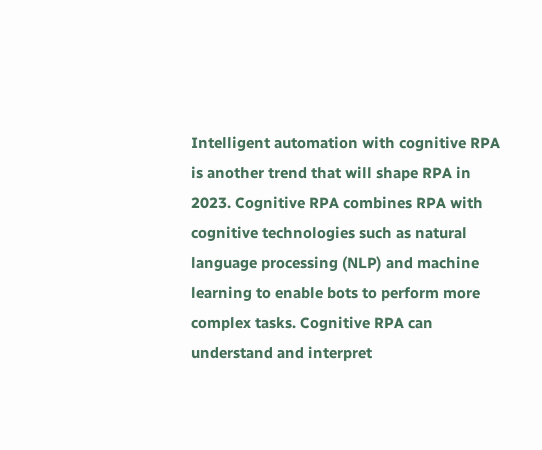Intelligent automation with cognitive RPA is another trend that will shape RPA in 2023. Cognitive RPA combines RPA with cognitive technologies such as natural language processing (NLP) and machine learning to enable bots to perform more complex tasks. Cognitive RPA can understand and interpret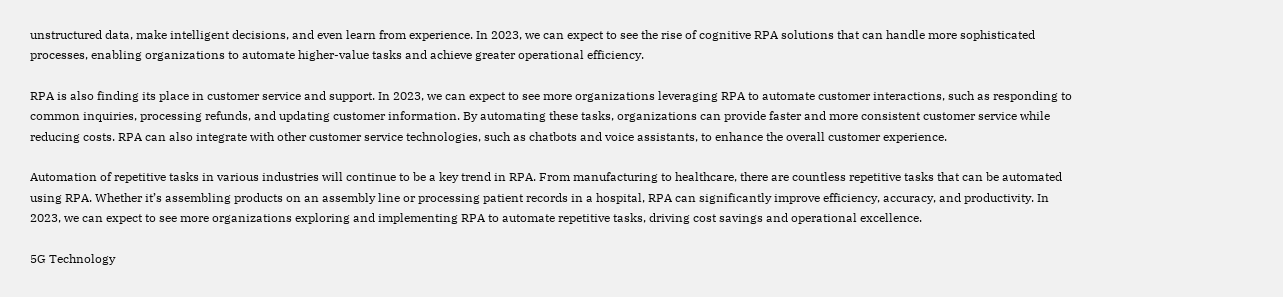unstructured data, make intelligent decisions, and even learn from experience. In 2023, we can expect to see the rise of cognitive RPA solutions that can handle more sophisticated processes, enabling organizations to automate higher-value tasks and achieve greater operational efficiency.

RPA is also finding its place in customer service and support. In 2023, we can expect to see more organizations leveraging RPA to automate customer interactions, such as responding to common inquiries, processing refunds, and updating customer information. By automating these tasks, organizations can provide faster and more consistent customer service while reducing costs. RPA can also integrate with other customer service technologies, such as chatbots and voice assistants, to enhance the overall customer experience.

Automation of repetitive tasks in various industries will continue to be a key trend in RPA. From manufacturing to healthcare, there are countless repetitive tasks that can be automated using RPA. Whether it’s assembling products on an assembly line or processing patient records in a hospital, RPA can significantly improve efficiency, accuracy, and productivity. In 2023, we can expect to see more organizations exploring and implementing RPA to automate repetitive tasks, driving cost savings and operational excellence.

5G Technology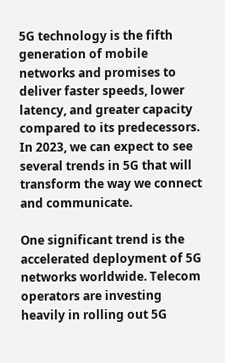5G technology is the fifth generation of mobile networks and promises to deliver faster speeds, lower latency, and greater capacity compared to its predecessors. In 2023, we can expect to see several trends in 5G that will transform the way we connect and communicate.

One significant trend is the accelerated deployment of 5G networks worldwide. Telecom operators are investing heavily in rolling out 5G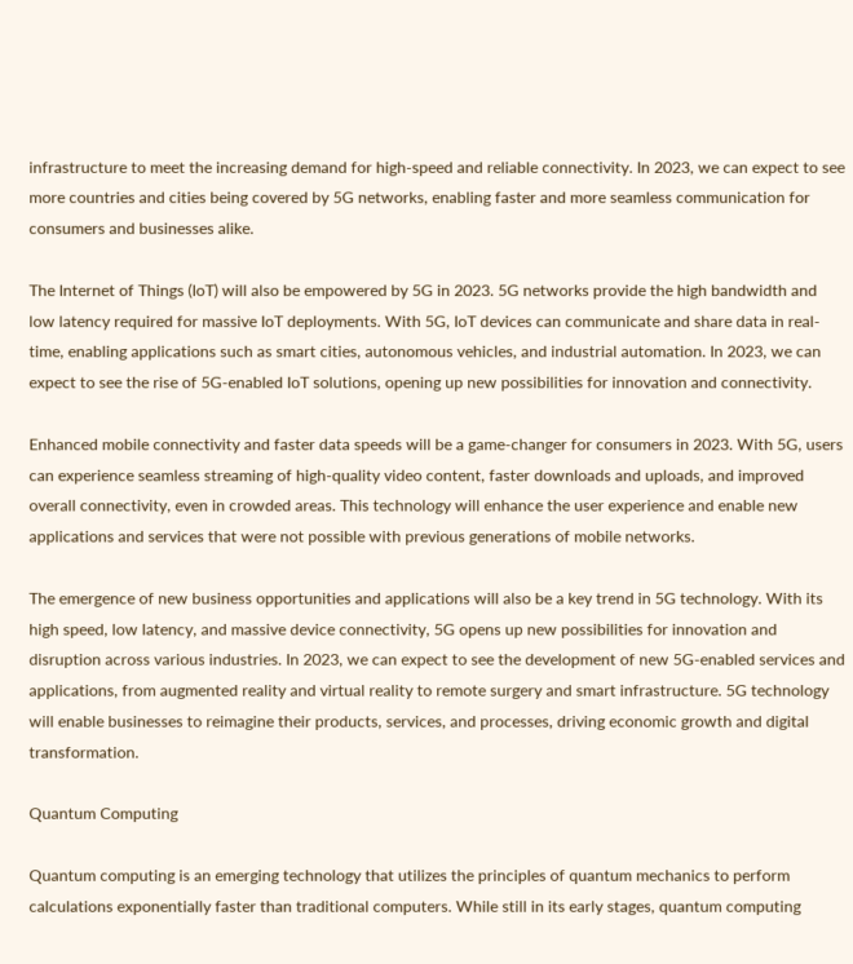infrastructure to meet the increasing demand for high-speed and reliable connectivity. In 2023, we can expect to see more countries and cities being covered by 5G networks, enabling faster and more seamless communication for consumers and businesses alike.

The Internet of Things (IoT) will also be empowered by 5G in 2023. 5G networks provide the high bandwidth and low latency required for massive IoT deployments. With 5G, IoT devices can communicate and share data in real-time, enabling applications such as smart cities, autonomous vehicles, and industrial automation. In 2023, we can expect to see the rise of 5G-enabled IoT solutions, opening up new possibilities for innovation and connectivity.

Enhanced mobile connectivity and faster data speeds will be a game-changer for consumers in 2023. With 5G, users can experience seamless streaming of high-quality video content, faster downloads and uploads, and improved overall connectivity, even in crowded areas. This technology will enhance the user experience and enable new applications and services that were not possible with previous generations of mobile networks.

The emergence of new business opportunities and applications will also be a key trend in 5G technology. With its high speed, low latency, and massive device connectivity, 5G opens up new possibilities for innovation and disruption across various industries. In 2023, we can expect to see the development of new 5G-enabled services and applications, from augmented reality and virtual reality to remote surgery and smart infrastructure. 5G technology will enable businesses to reimagine their products, services, and processes, driving economic growth and digital transformation.

Quantum Computing

Quantum computing is an emerging technology that utilizes the principles of quantum mechanics to perform calculations exponentially faster than traditional computers. While still in its early stages, quantum computing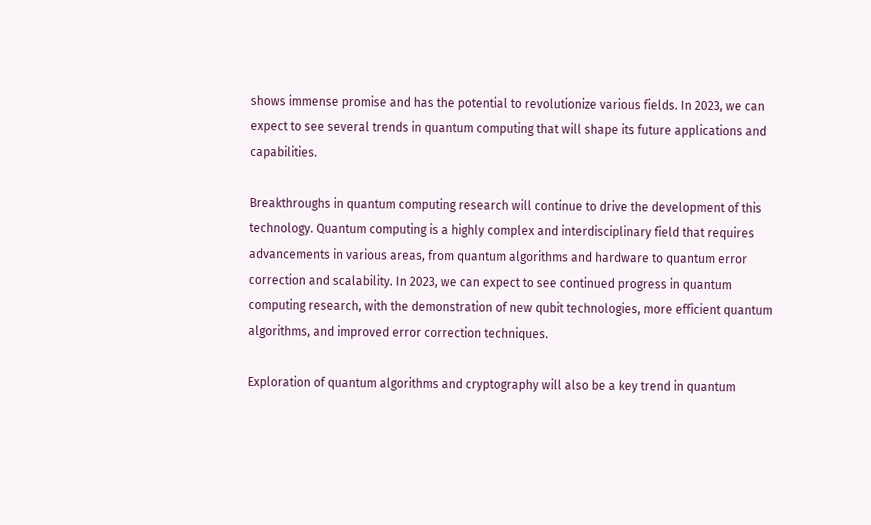shows immense promise and has the potential to revolutionize various fields. In 2023, we can expect to see several trends in quantum computing that will shape its future applications and capabilities.

Breakthroughs in quantum computing research will continue to drive the development of this technology. Quantum computing is a highly complex and interdisciplinary field that requires advancements in various areas, from quantum algorithms and hardware to quantum error correction and scalability. In 2023, we can expect to see continued progress in quantum computing research, with the demonstration of new qubit technologies, more efficient quantum algorithms, and improved error correction techniques.

Exploration of quantum algorithms and cryptography will also be a key trend in quantum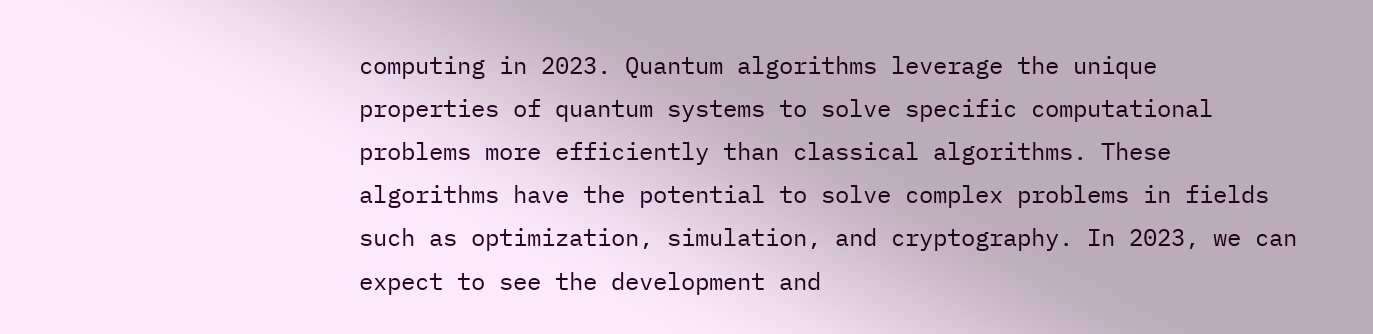computing in 2023. Quantum algorithms leverage the unique properties of quantum systems to solve specific computational problems more efficiently than classical algorithms. These algorithms have the potential to solve complex problems in fields such as optimization, simulation, and cryptography. In 2023, we can expect to see the development and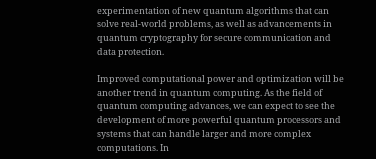experimentation of new quantum algorithms that can solve real-world problems, as well as advancements in quantum cryptography for secure communication and data protection.

Improved computational power and optimization will be another trend in quantum computing. As the field of quantum computing advances, we can expect to see the development of more powerful quantum processors and systems that can handle larger and more complex computations. In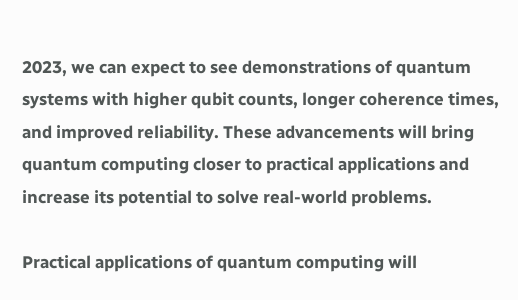2023, we can expect to see demonstrations of quantum systems with higher qubit counts, longer coherence times, and improved reliability. These advancements will bring quantum computing closer to practical applications and increase its potential to solve real-world problems.

Practical applications of quantum computing will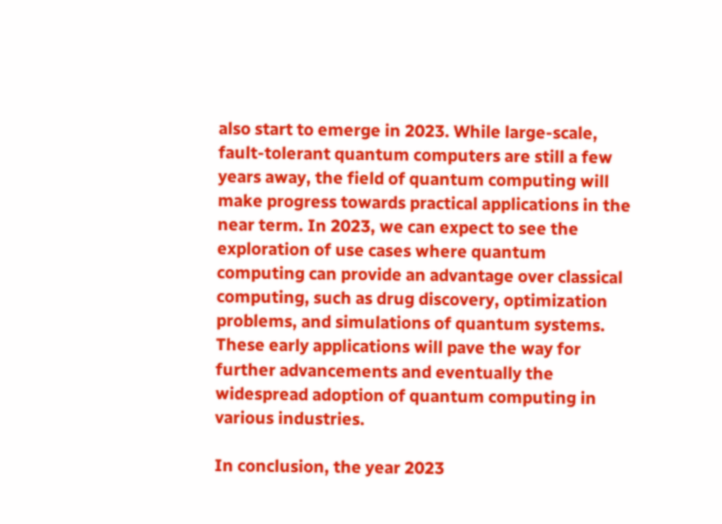also start to emerge in 2023. While large-scale, fault-tolerant quantum computers are still a few years away, the field of quantum computing will make progress towards practical applications in the near term. In 2023, we can expect to see the exploration of use cases where quantum computing can provide an advantage over classical computing, such as drug discovery, optimization problems, and simulations of quantum systems. These early applications will pave the way for further advancements and eventually the widespread adoption of quantum computing in various industries.

In conclusion, the year 2023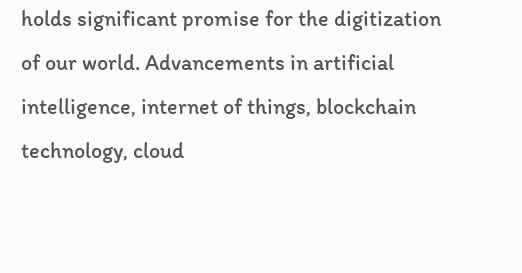holds significant promise for the digitization of our world. Advancements in artificial intelligence, internet of things, blockchain technology, cloud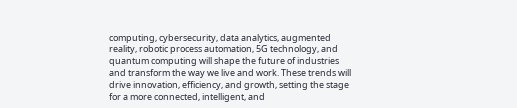computing, cybersecurity, data analytics, augmented reality, robotic process automation, 5G technology, and quantum computing will shape the future of industries and transform the way we live and work. These trends will drive innovation, efficiency, and growth, setting the stage for a more connected, intelligent, and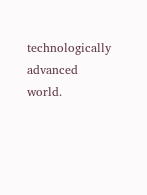technologically advanced world.